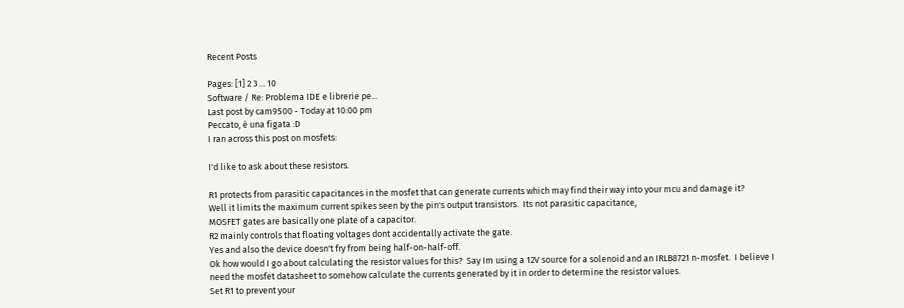Recent Posts

Pages: [1] 2 3 ... 10
Software / Re: Problema IDE e librerie pe...
Last post by cam9500 - Today at 10:00 pm
Peccato, è una figata :D
I ran across this post on mosfets:

I'd like to ask about these resistors.

R1 protects from parasitic capacitances in the mosfet that can generate currents which may find their way into your mcu and damage it?
Well it limits the maximum current spikes seen by the pin's output transistors.  Its not parasitic capacitance,
MOSFET gates are basically one plate of a capacitor.
R2 mainly controls that floating voltages dont accidentally activate the gate.
Yes and also the device doesn't fry from being half-on-half-off.
Ok how would I go about calculating the resistor values for this?  Say Im using a 12V source for a solenoid and an IRLB8721 n-mosfet.  I believe I need the mosfet datasheet to somehow calculate the currents generated by it in order to determine the resistor values.
Set R1 to prevent your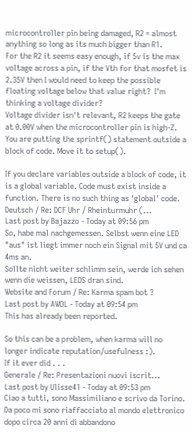microcontroller pin being damaged, R2 = almost anything so long as its much bigger than R1.
For the R2 it seems easy enough, if 5v is the max voltage across a pin, if the Vth for that mosfet is 2.35V then I would need to keep the possible floating voltage below that value right?  I'm thinking a voltage divider?
Voltage divider isn't relevant, R2 keeps the gate at 0.00V when the microcontroller pin is high-Z.
You are putting the sprintf() statement outside a block of code. Move it to setup().

If you declare variables outside a block of code, it is a global variable. Code must exist inside a function. There is no such thing as 'global' code.
Deutsch / Re: DCF Uhr / Rheinturmuhr (...
Last post by Bajazzo - Today at 09:56 pm
So, habe mal nachgemessen. Selbst wenn eine LED "aus" ist liegt immer noch ein Signal mit 5V und ca 4ms an.
Sollte nicht weiter schlimm sein, werde ich sehen wenn die weissen, LEDS dran sind.
Website and Forum / Re: Karma spam bot ?
Last post by AWOL - Today at 09:54 pm
This has already been reported.

So this can be a problem, when karma will no longer indicate reputation/usefulness :).
If it ever did . . .
Generale / Re: Presentazioni nuovi iscrit...
Last post by Ulisse41 - Today at 09:53 pm
Ciao a tutti, sono Massimiliano e scrivo da Torino.
Da poco mi sono riaffacciato al mondo elettronico dopo circa 20 anni di abbandono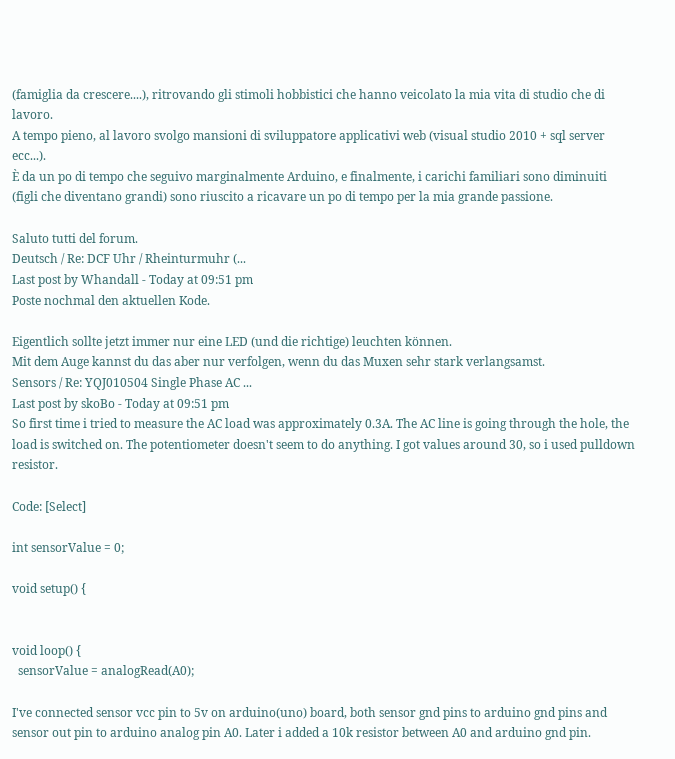(famiglia da crescere....), ritrovando gli stimoli hobbistici che hanno veicolato la mia vita di studio che di lavoro.
A tempo pieno, al lavoro svolgo mansioni di sviluppatore applicativi web (visual studio 2010 + sql server ecc...).
È da un po di tempo che seguivo marginalmente Arduino, e finalmente, i carichi familiari sono diminuiti (figli che diventano grandi) sono riuscito a ricavare un po di tempo per la mia grande passione.

Saluto tutti del forum.
Deutsch / Re: DCF Uhr / Rheinturmuhr (...
Last post by Whandall - Today at 09:51 pm
Poste nochmal den aktuellen Kode.

Eigentlich sollte jetzt immer nur eine LED (und die richtige) leuchten können.
Mit dem Auge kannst du das aber nur verfolgen, wenn du das Muxen sehr stark verlangsamst.
Sensors / Re: YQJ010504 Single Phase AC ...
Last post by skoBo - Today at 09:51 pm
So first time i tried to measure the AC load was approximately 0.3A. The AC line is going through the hole, the load is switched on. The potentiometer doesn't seem to do anything. I got values around 30, so i used pulldown resistor.

Code: [Select]

int sensorValue = 0;

void setup() {


void loop() {
  sensorValue = analogRead(A0);

I've connected sensor vcc pin to 5v on arduino(uno) board, both sensor gnd pins to arduino gnd pins and sensor out pin to arduino analog pin A0. Later i added a 10k resistor between A0 and arduino gnd pin.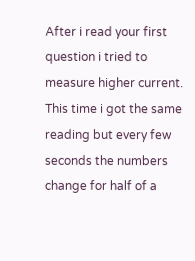After i read your first question i tried to measure higher current. This time i got the same reading but every few seconds the numbers change for half of a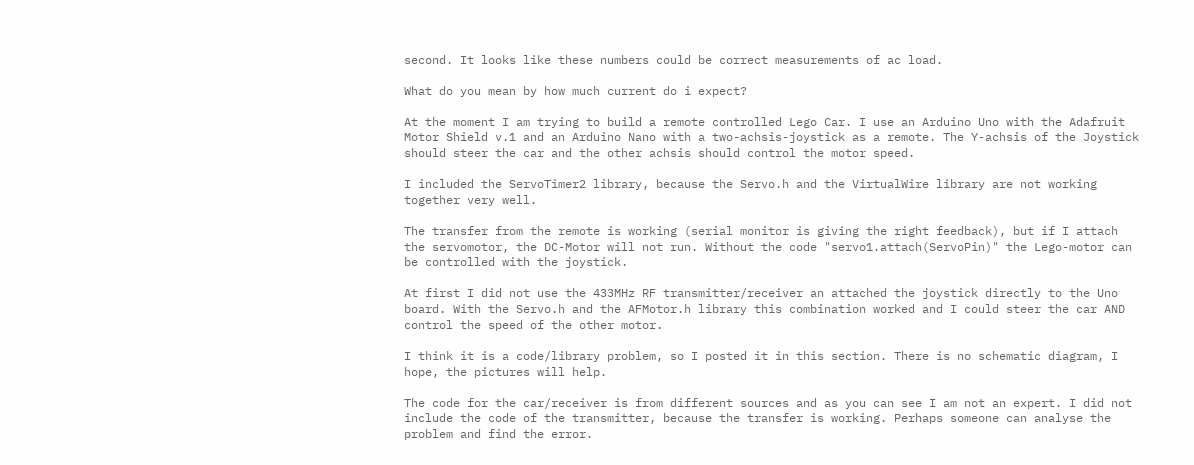second. It looks like these numbers could be correct measurements of ac load.

What do you mean by how much current do i expect?

At the moment I am trying to build a remote controlled Lego Car. I use an Arduino Uno with the Adafruit Motor Shield v.1 and an Arduino Nano with a two-achsis-joystick as a remote. The Y-achsis of the Joystick should steer the car and the other achsis should control the motor speed.

I included the ServoTimer2 library, because the Servo.h and the VirtualWire library are not working together very well.

The transfer from the remote is working (serial monitor is giving the right feedback), but if I attach the servomotor, the DC-Motor will not run. Without the code "servo1.attach(ServoPin)" the Lego-motor can be controlled with the joystick.

At first I did not use the 433MHz RF transmitter/receiver an attached the joystick directly to the Uno board. With the Servo.h and the AFMotor.h library this combination worked and I could steer the car AND control the speed of the other motor.

I think it is a code/library problem, so I posted it in this section. There is no schematic diagram, I hope, the pictures will help.

The code for the car/receiver is from different sources and as you can see I am not an expert. I did not include the code of the transmitter, because the transfer is working. Perhaps someone can analyse the problem and find the error.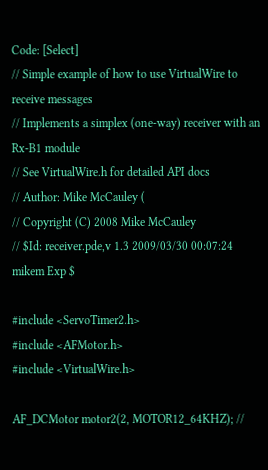Code: [Select]
// Simple example of how to use VirtualWire to receive messages
// Implements a simplex (one-way) receiver with an Rx-B1 module
// See VirtualWire.h for detailed API docs
// Author: Mike McCauley (
// Copyright (C) 2008 Mike McCauley
// $Id: receiver.pde,v 1.3 2009/03/30 00:07:24 mikem Exp $

#include <ServoTimer2.h>
#include <AFMotor.h>
#include <VirtualWire.h>

AF_DCMotor motor2(2, MOTOR12_64KHZ); //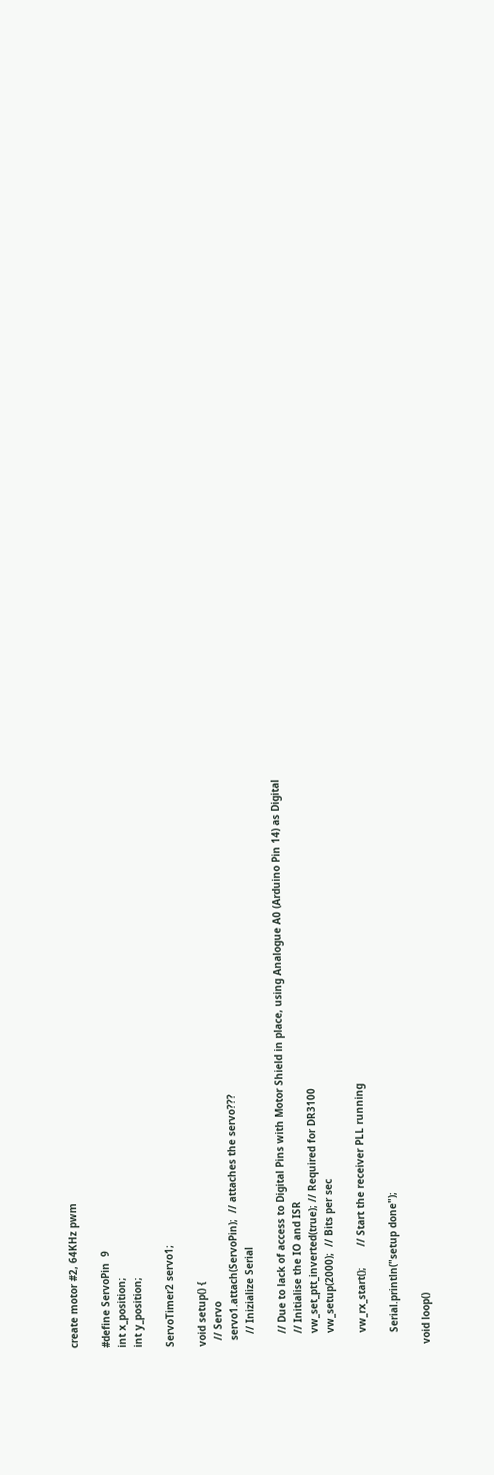create motor #2, 64KHz pwm

#define ServoPin  9
int x_position;
int y_position;

ServoTimer2 servo1;

void setup() {
  // Servo
  servo1.attach(ServoPin);  // attaches the servo???
    // Inizialize Serial

    // Due to lack of access to Digital Pins with Motor Shield in place, using Analogue A0 (Arduino Pin 14) as Digital
    // Initialise the IO and ISR
    vw_set_ptt_inverted(true); // Required for DR3100
    vw_setup(2000);  // Bits per sec

    vw_rx_start();       // Start the receiver PLL running

    Serial.println("setup done");

void loop()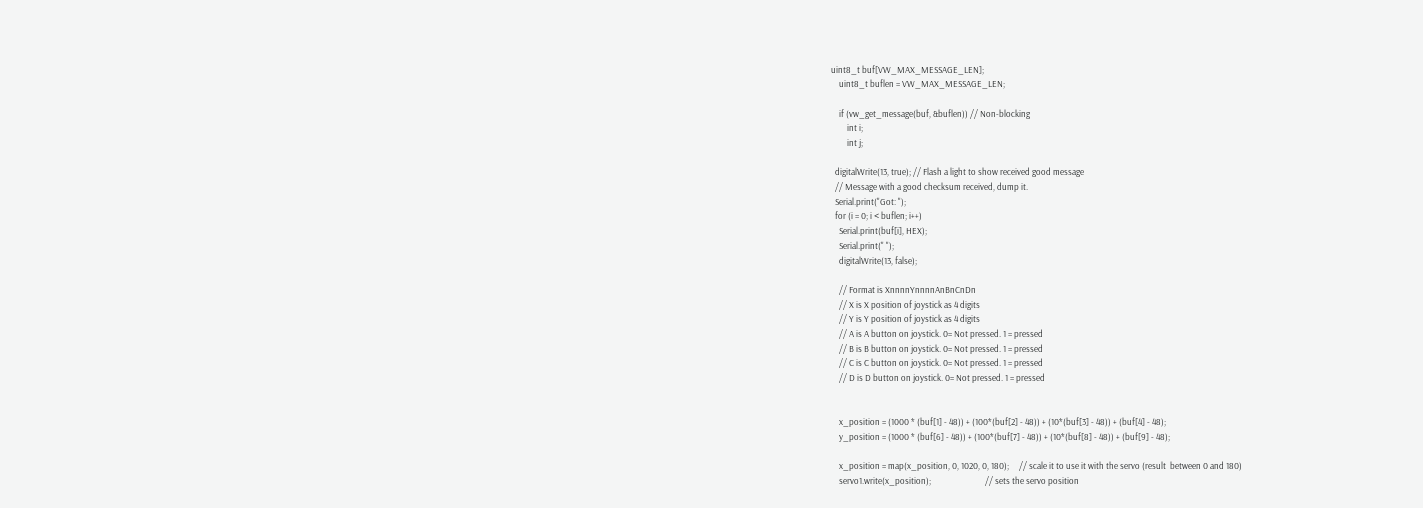uint8_t buf[VW_MAX_MESSAGE_LEN];
    uint8_t buflen = VW_MAX_MESSAGE_LEN;

    if (vw_get_message(buf, &buflen)) // Non-blocking
        int i;
        int j;

  digitalWrite(13, true); // Flash a light to show received good message
  // Message with a good checksum received, dump it.
  Serial.print("Got: ");
  for (i = 0; i < buflen; i++)
    Serial.print(buf[i], HEX);
    Serial.print(" ");
    digitalWrite(13, false);

    // Format is XnnnnYnnnnAnBnCnDn
    // X is X position of joystick as 4 digits
    // Y is Y position of joystick as 4 digits
    // A is A button on joystick. 0= Not pressed. 1 = pressed
    // B is B button on joystick. 0= Not pressed. 1 = pressed
    // C is C button on joystick. 0= Not pressed. 1 = pressed
    // D is D button on joystick. 0= Not pressed. 1 = pressed


    x_position = (1000 * (buf[1] - 48)) + (100*(buf[2] - 48)) + (10*(buf[3] - 48)) + (buf[4] - 48);
    y_position = (1000 * (buf[6] - 48)) + (100*(buf[7] - 48)) + (10*(buf[8] - 48)) + (buf[9] - 48);

    x_position = map(x_position, 0, 1020, 0, 180);     // scale it to use it with the servo (result  between 0 and 180)
    servo1.write(x_position);                           // sets the servo position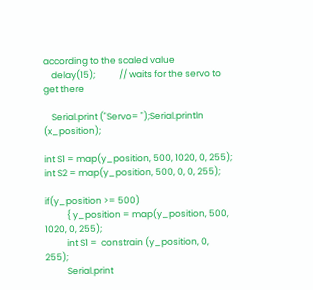according to the scaled value
    delay(15);            // waits for the servo to get there

    Serial.print ("Servo= ");Serial.println (x_position);

int S1 = map(y_position, 500, 1020, 0, 255);
int S2 = map(y_position, 500, 0, 0, 255);

if(y_position >= 500)
           { y_position = map(y_position, 500, 1020, 0, 255);
           int S1 =  constrain (y_position, 0, 255);
           Serial.print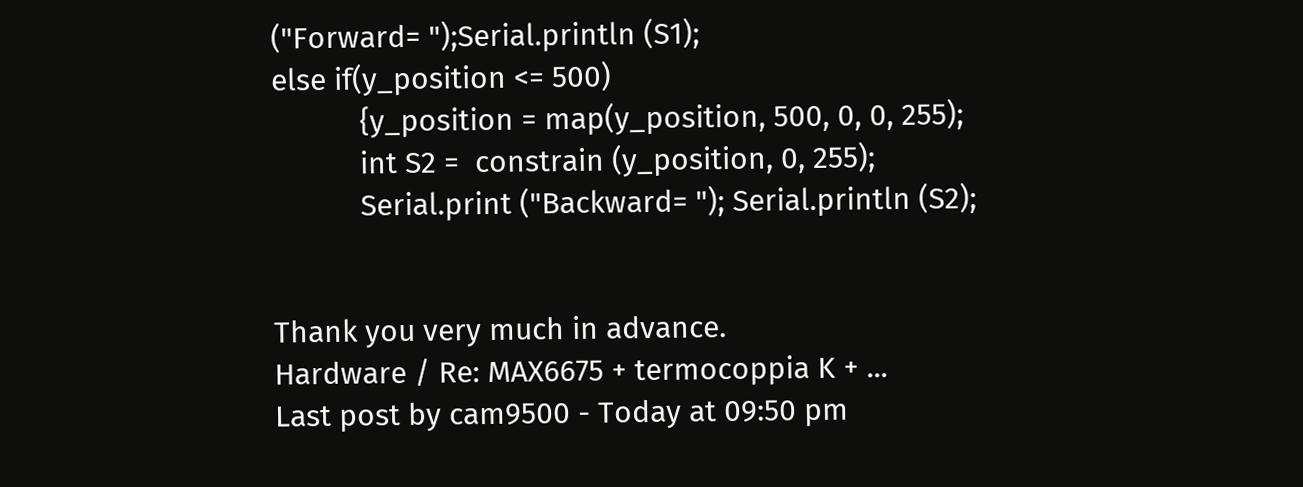("Forward= ");Serial.println (S1);
else if(y_position <= 500)
           {y_position = map(y_position, 500, 0, 0, 255);
           int S2 =  constrain (y_position, 0, 255);
           Serial.print ("Backward= "); Serial.println (S2);


Thank you very much in advance.
Hardware / Re: MAX6675 + termocoppia K + ...
Last post by cam9500 - Today at 09:50 pm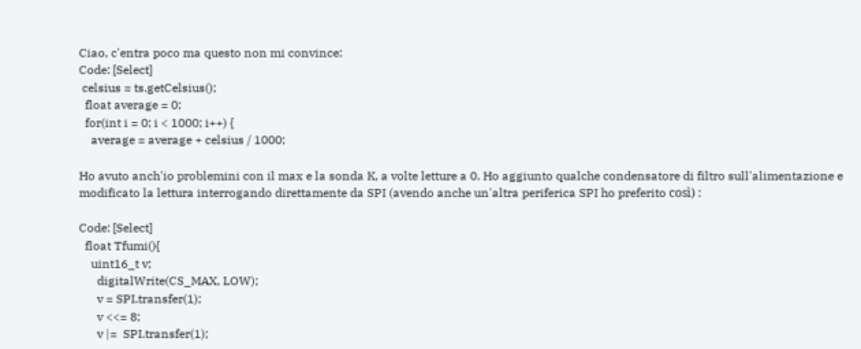Ciao, c'entra poco ma questo non mi convince:
Code: [Select]
 celsius = ts.getCelsius();
  float average = 0;
  for(int i = 0; i < 1000; i++) {
    average = average + celsius / 1000;

Ho avuto anch'io problemini con il max e la sonda K, a volte letture a 0. Ho aggiunto qualche condensatore di filtro sull'alimentazione e modificato la lettura interrogando direttamente da SPI (avendo anche un'altra periferica SPI ho preferito così) :

Code: [Select]
  float Tfumi(){
    uint16_t v;
      digitalWrite(CS_MAX, LOW);
      v = SPI.transfer(1);
      v <<= 8;
      v |=  SPI.transfer(1);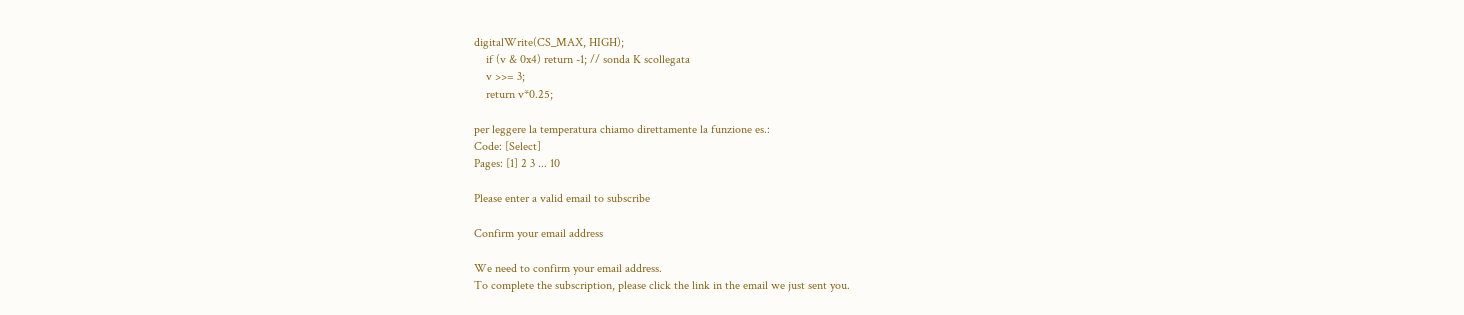digitalWrite(CS_MAX, HIGH);
    if (v & 0x4) return -1; // sonda K scollegata
    v >>= 3;
    return v*0.25;

per leggere la temperatura chiamo direttamente la funzione es.:
Code: [Select]
Pages: [1] 2 3 ... 10

Please enter a valid email to subscribe

Confirm your email address

We need to confirm your email address.
To complete the subscription, please click the link in the email we just sent you.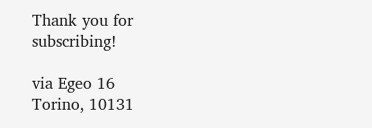Thank you for subscribing!

via Egeo 16
Torino, 10131